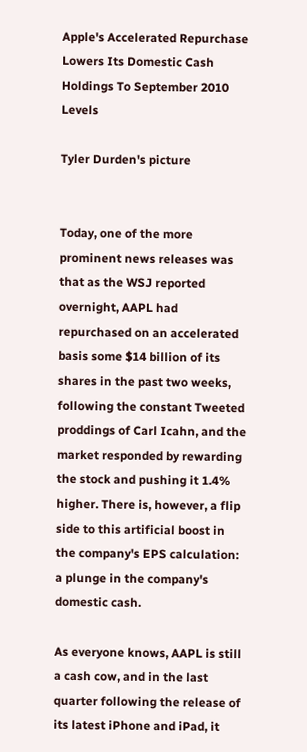Apple's Accelerated Repurchase Lowers Its Domestic Cash Holdings To September 2010 Levels

Tyler Durden's picture


Today, one of the more prominent news releases was that as the WSJ reported overnight, AAPL had repurchased on an accelerated basis some $14 billion of its shares in the past two weeks, following the constant Tweeted proddings of Carl Icahn, and the market responded by rewarding the stock and pushing it 1.4% higher. There is, however, a flip side to this artificial boost in the company's EPS calculation: a plunge in the company's domestic cash.

As everyone knows, AAPL is still a cash cow, and in the last quarter following the release of its latest iPhone and iPad, it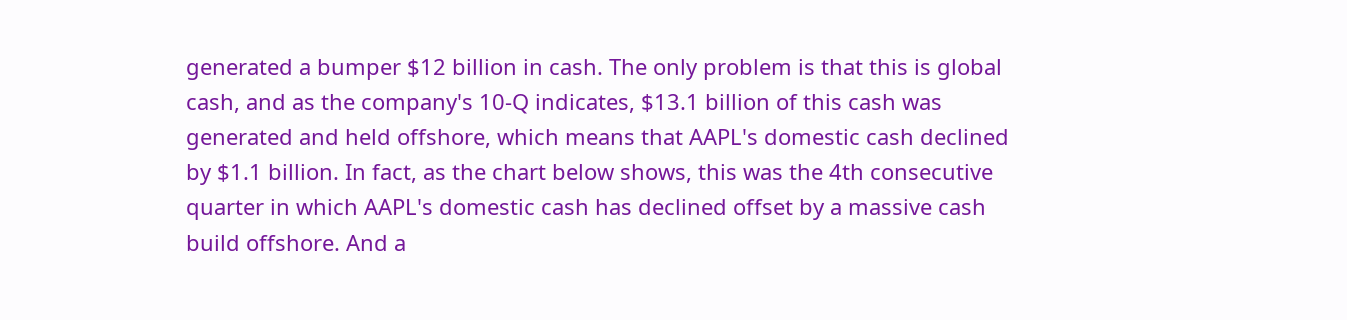generated a bumper $12 billion in cash. The only problem is that this is global cash, and as the company's 10-Q indicates, $13.1 billion of this cash was generated and held offshore, which means that AAPL's domestic cash declined by $1.1 billion. In fact, as the chart below shows, this was the 4th consecutive quarter in which AAPL's domestic cash has declined offset by a massive cash build offshore. And a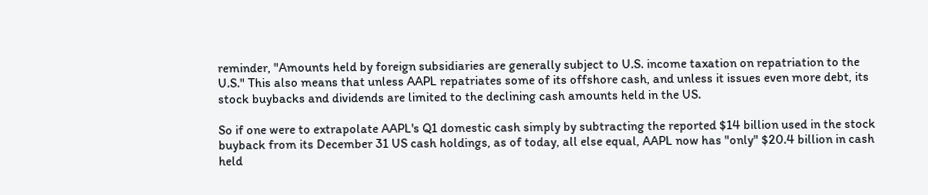reminder, "Amounts held by foreign subsidiaries are generally subject to U.S. income taxation on repatriation to the U.S." This also means that unless AAPL repatriates some of its offshore cash, and unless it issues even more debt, its stock buybacks and dividends are limited to the declining cash amounts held in the US.

So if one were to extrapolate AAPL's Q1 domestic cash simply by subtracting the reported $14 billion used in the stock buyback from its December 31 US cash holdings, as of today, all else equal, AAPL now has "only" $20.4 billion in cash held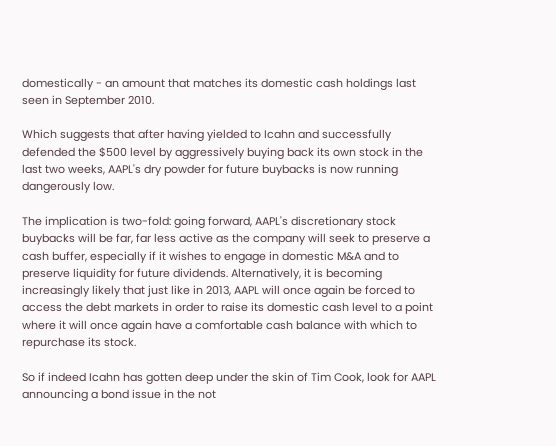domestically - an amount that matches its domestic cash holdings last seen in September 2010.

Which suggests that after having yielded to Icahn and successfully defended the $500 level by aggressively buying back its own stock in the last two weeks, AAPL's dry powder for future buybacks is now running dangerously low.

The implication is two-fold: going forward, AAPL's discretionary stock buybacks will be far, far less active as the company will seek to preserve a cash buffer, especially if it wishes to engage in domestic M&A and to preserve liquidity for future dividends. Alternatively, it is becoming increasingly likely that just like in 2013, AAPL will once again be forced to access the debt markets in order to raise its domestic cash level to a point where it will once again have a comfortable cash balance with which to repurchase its stock.

So if indeed Icahn has gotten deep under the skin of Tim Cook, look for AAPL announcing a bond issue in the not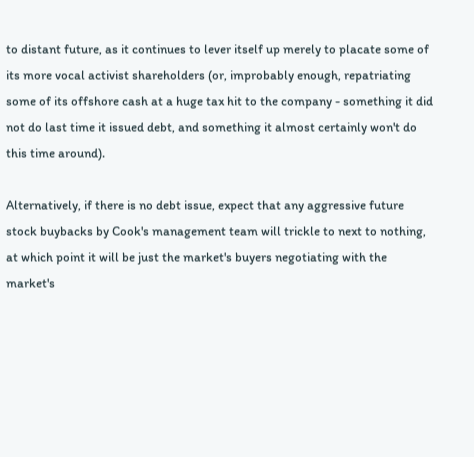to distant future, as it continues to lever itself up merely to placate some of its more vocal activist shareholders (or, improbably enough, repatriating some of its offshore cash at a huge tax hit to the company - something it did not do last time it issued debt, and something it almost certainly won't do this time around).

Alternatively, if there is no debt issue, expect that any aggressive future stock buybacks by Cook's management team will trickle to next to nothing, at which point it will be just the market's buyers negotiating with the market's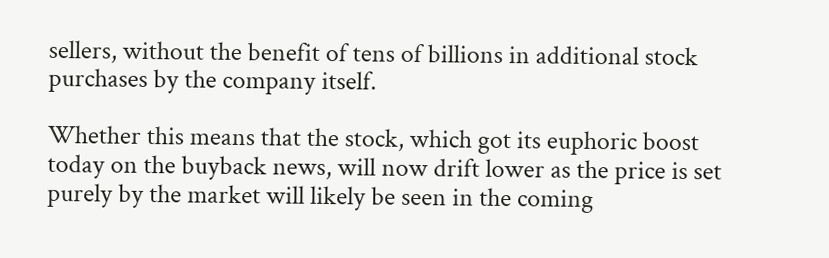sellers, without the benefit of tens of billions in additional stock purchases by the company itself.

Whether this means that the stock, which got its euphoric boost today on the buyback news, will now drift lower as the price is set purely by the market will likely be seen in the coming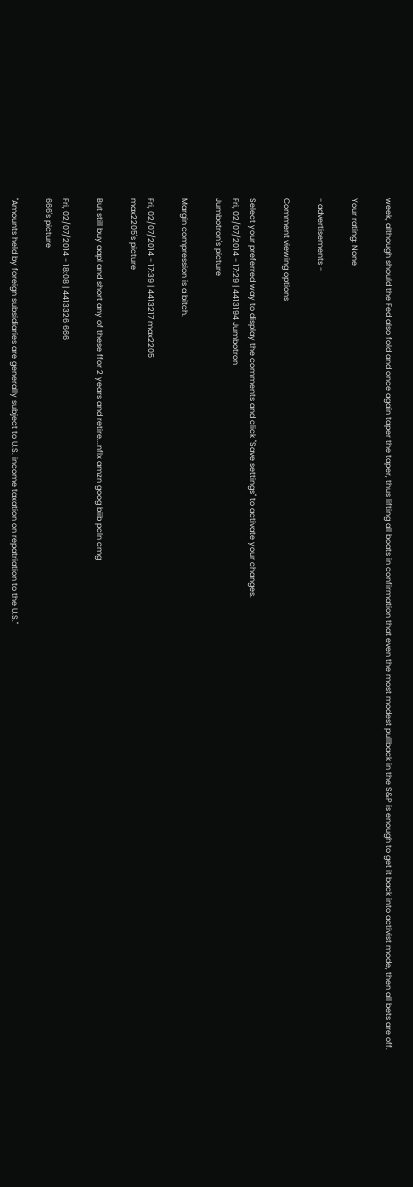week, although should the Fed also fold and once again taper the taper, thus lifting all boats in confirmation that even the most modest pullback in the S&P is enough to get it back into activist mode, then all bets are off.

Your rating: None

- advertisements -

Comment viewing options

Select your preferred way to display the comments and click "Save settings" to activate your changes.
Fri, 02/07/2014 - 17:29 | 4413194 Jumbotron
Jumbotron's picture

Margin compression is a bitch.

Fri, 02/07/2014 - 17:39 | 4413217 max2205
max2205's picture

But still buy aapl and short any of these ffor 2 years and retire...nflx amzn goog biib pcln cmg

Fri, 02/07/2014 - 18:08 | 4413326 666
666's picture

"Amounts held by foreign subsidiaries are generally subject to U.S. income taxation on repatriation to the U.S."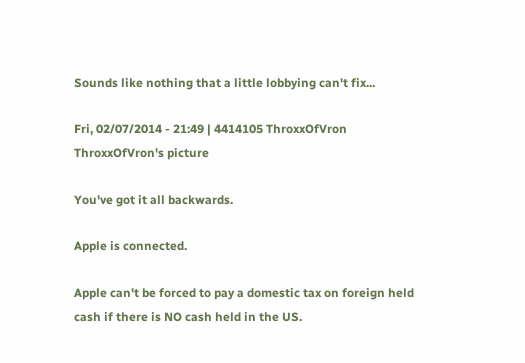Sounds like nothing that a little lobbying can't fix...

Fri, 02/07/2014 - 21:49 | 4414105 ThroxxOfVron
ThroxxOfVron's picture

You've got it all backwards.

Apple is connected.

Apple can't be forced to pay a domestic tax on foreign held cash if there is NO cash held in the US.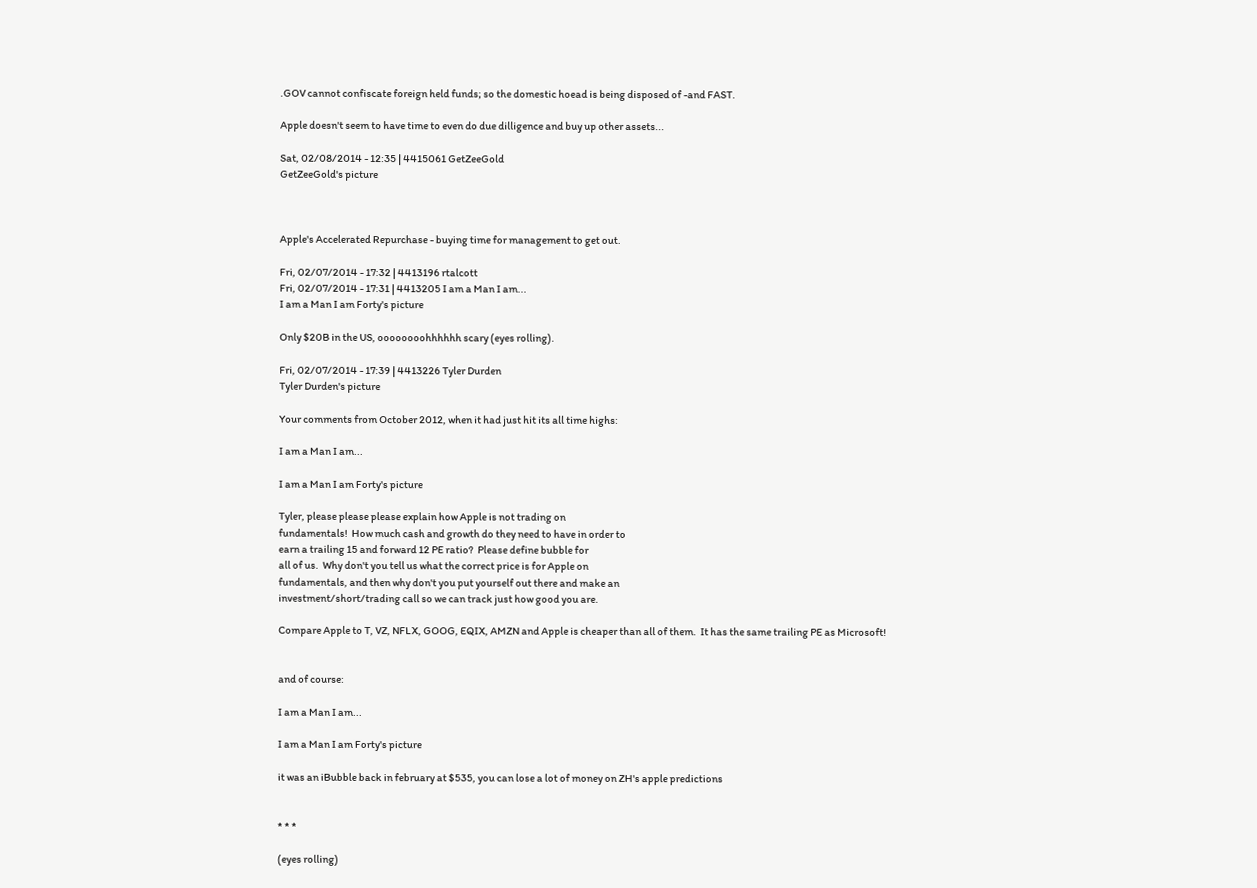.GOV cannot confiscate foreign held funds; so the domestic hoead is being disposed of -and FAST.

Apple doesn't seem to have time to even do due dilligence and buy up other assets...

Sat, 02/08/2014 - 12:35 | 4415061 GetZeeGold
GetZeeGold's picture



Apple's Accelerated Repurchase - buying time for management to get out.

Fri, 02/07/2014 - 17:32 | 4413196 rtalcott
Fri, 02/07/2014 - 17:31 | 4413205 I am a Man I am...
I am a Man I am Forty's picture

Only $20B in the US, oooooooohhhhhh scary (eyes rolling).

Fri, 02/07/2014 - 17:39 | 4413226 Tyler Durden
Tyler Durden's picture

Your comments from October 2012, when it had just hit its all time highs:

I am a Man I am...

I am a Man I am Forty's picture

Tyler, please please please explain how Apple is not trading on
fundamentals!  How much cash and growth do they need to have in order to
earn a trailing 15 and forward 12 PE ratio?  Please define bubble for
all of us.  Why don't you tell us what the correct price is for Apple on
fundamentals, and then why don't you put yourself out there and make an
investment/short/trading call so we can track just how good you are.

Compare Apple to T, VZ, NFLX, GOOG, EQIX, AMZN and Apple is cheaper than all of them.  It has the same trailing PE as Microsoft!


and of course:

I am a Man I am...

I am a Man I am Forty's picture

it was an iBubble back in february at $535, you can lose a lot of money on ZH's apple predictions


* * *

(eyes rolling)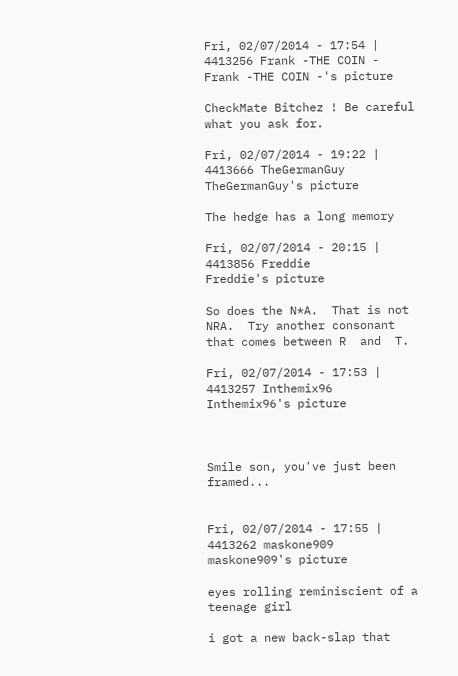Fri, 02/07/2014 - 17:54 | 4413256 Frank -THE COIN -
Frank -THE COIN -'s picture

CheckMate Bitchez ! Be careful what you ask for.

Fri, 02/07/2014 - 19:22 | 4413666 TheGermanGuy
TheGermanGuy's picture

The hedge has a long memory

Fri, 02/07/2014 - 20:15 | 4413856 Freddie
Freddie's picture

So does the N*A.  That is not NRA.  Try another consonant that comes between R  and  T.

Fri, 02/07/2014 - 17:53 | 4413257 Inthemix96
Inthemix96's picture



Smile son, you've just been framed...


Fri, 02/07/2014 - 17:55 | 4413262 maskone909
maskone909's picture

eyes rolling reminiscient of a teenage girl

i got a new back-slap that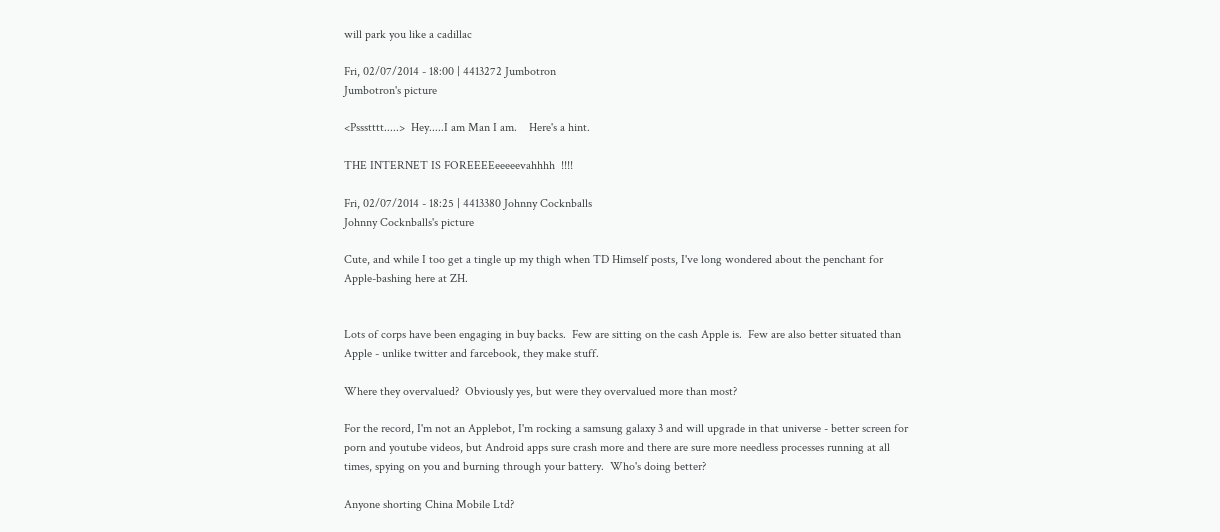will park you like a cadillac

Fri, 02/07/2014 - 18:00 | 4413272 Jumbotron
Jumbotron's picture

<Pssstttt.....>  Hey.....I am Man I am.    Here's a hint.

THE INTERNET IS FOREEEEeeeeevahhhh  !!!!

Fri, 02/07/2014 - 18:25 | 4413380 Johnny Cocknballs
Johnny Cocknballs's picture

Cute, and while I too get a tingle up my thigh when TD Himself posts, I've long wondered about the penchant for Apple-bashing here at ZH.


Lots of corps have been engaging in buy backs.  Few are sitting on the cash Apple is.  Few are also better situated than Apple - unlike twitter and farcebook, they make stuff.

Where they overvalued?  Obviously yes, but were they overvalued more than most?

For the record, I'm not an Applebot, I'm rocking a samsung galaxy 3 and will upgrade in that universe - better screen for porn and youtube videos, but Android apps sure crash more and there are sure more needless processes running at all times, spying on you and burning through your battery.  Who's doing better?

Anyone shorting China Mobile Ltd?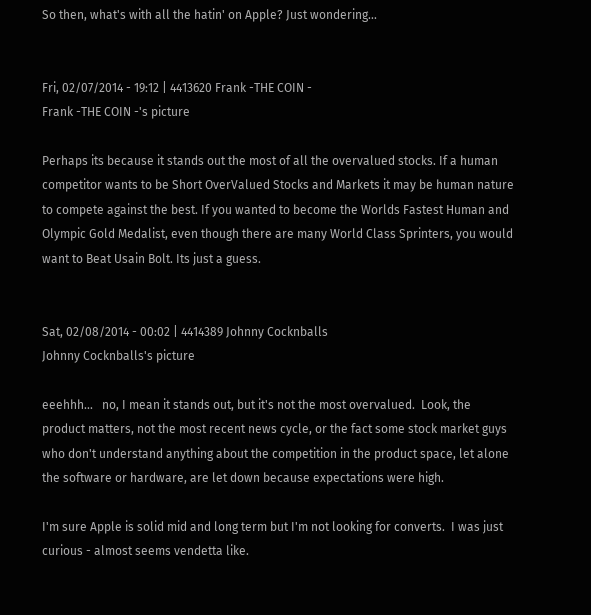So then, what's with all the hatin' on Apple? Just wondering...


Fri, 02/07/2014 - 19:12 | 4413620 Frank -THE COIN -
Frank -THE COIN -'s picture

Perhaps its because it stands out the most of all the overvalued stocks. If a human competitor wants to be Short OverValued Stocks and Markets it may be human nature to compete against the best. If you wanted to become the Worlds Fastest Human and Olympic Gold Medalist, even though there are many World Class Sprinters, you would want to Beat Usain Bolt. Its just a guess.


Sat, 02/08/2014 - 00:02 | 4414389 Johnny Cocknballs
Johnny Cocknballs's picture

eeehhh...   no, I mean it stands out, but it's not the most overvalued.  Look, the product matters, not the most recent news cycle, or the fact some stock market guys who don't understand anything about the competition in the product space, let alone the software or hardware, are let down because expectations were high.

I'm sure Apple is solid mid and long term but I'm not looking for converts.  I was just curious - almost seems vendetta like.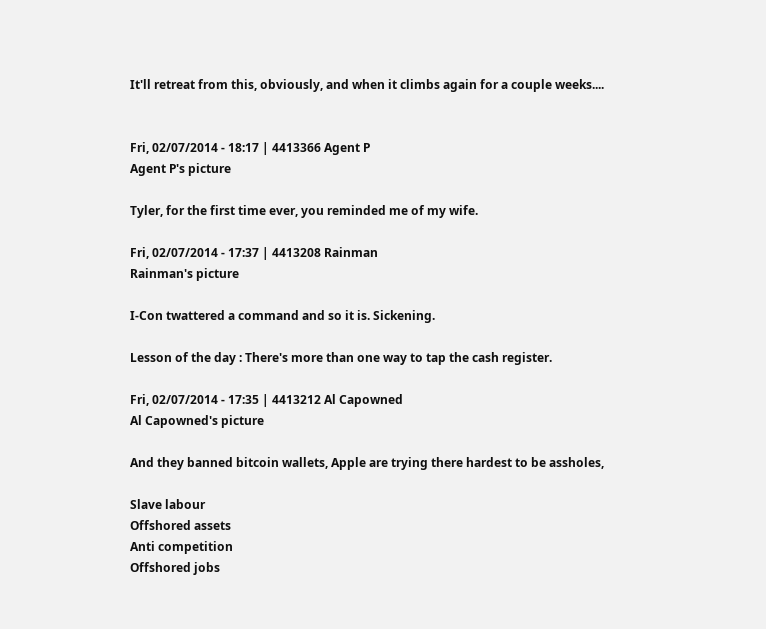It'll retreat from this, obviously, and when it climbs again for a couple weeks....


Fri, 02/07/2014 - 18:17 | 4413366 Agent P
Agent P's picture

Tyler, for the first time ever, you reminded me of my wife.

Fri, 02/07/2014 - 17:37 | 4413208 Rainman
Rainman's picture

I-Con twattered a command and so it is. Sickening.

Lesson of the day : There's more than one way to tap the cash register.

Fri, 02/07/2014 - 17:35 | 4413212 Al Capowned
Al Capowned's picture

And they banned bitcoin wallets, Apple are trying there hardest to be assholes,

Slave labour
Offshored assets
Anti competition
Offshored jobs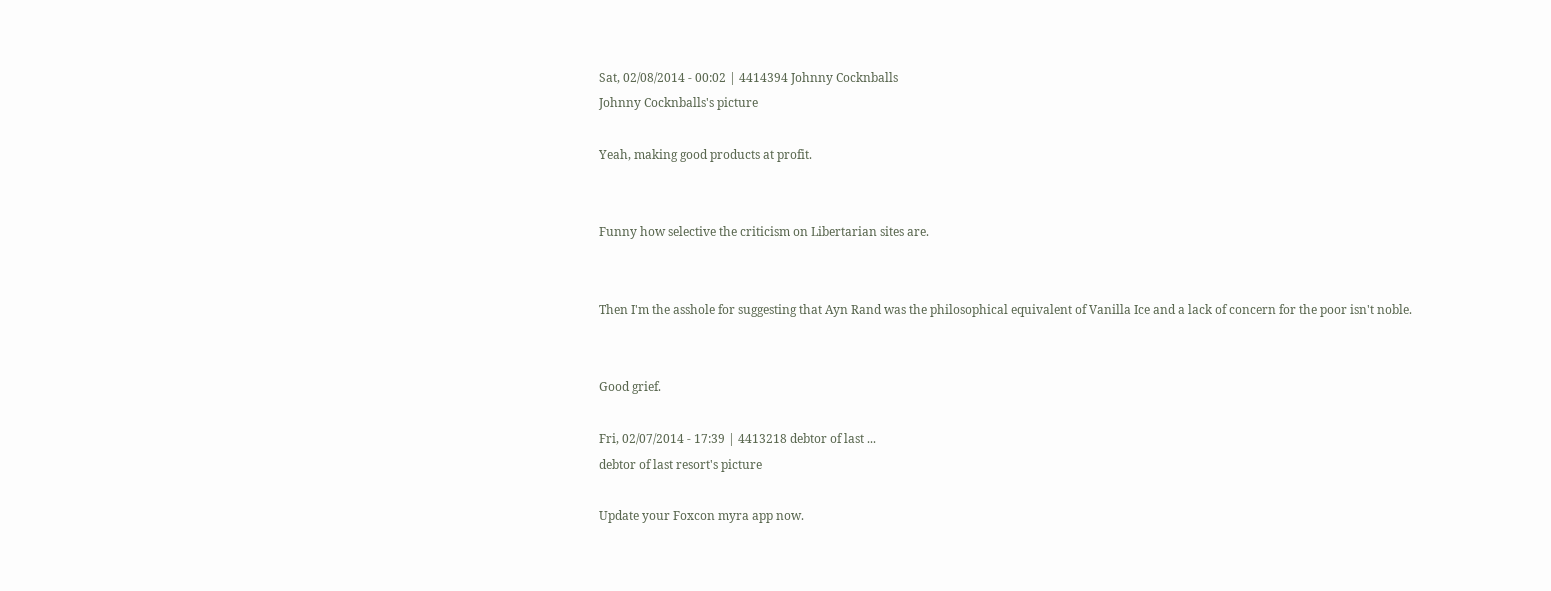Sat, 02/08/2014 - 00:02 | 4414394 Johnny Cocknballs
Johnny Cocknballs's picture

Yeah, making good products at profit.


Funny how selective the criticism on Libertarian sites are.


Then I'm the asshole for suggesting that Ayn Rand was the philosophical equivalent of Vanilla Ice and a lack of concern for the poor isn't noble.


Good grief.

Fri, 02/07/2014 - 17:39 | 4413218 debtor of last ...
debtor of last resort's picture

Update your Foxcon myra app now.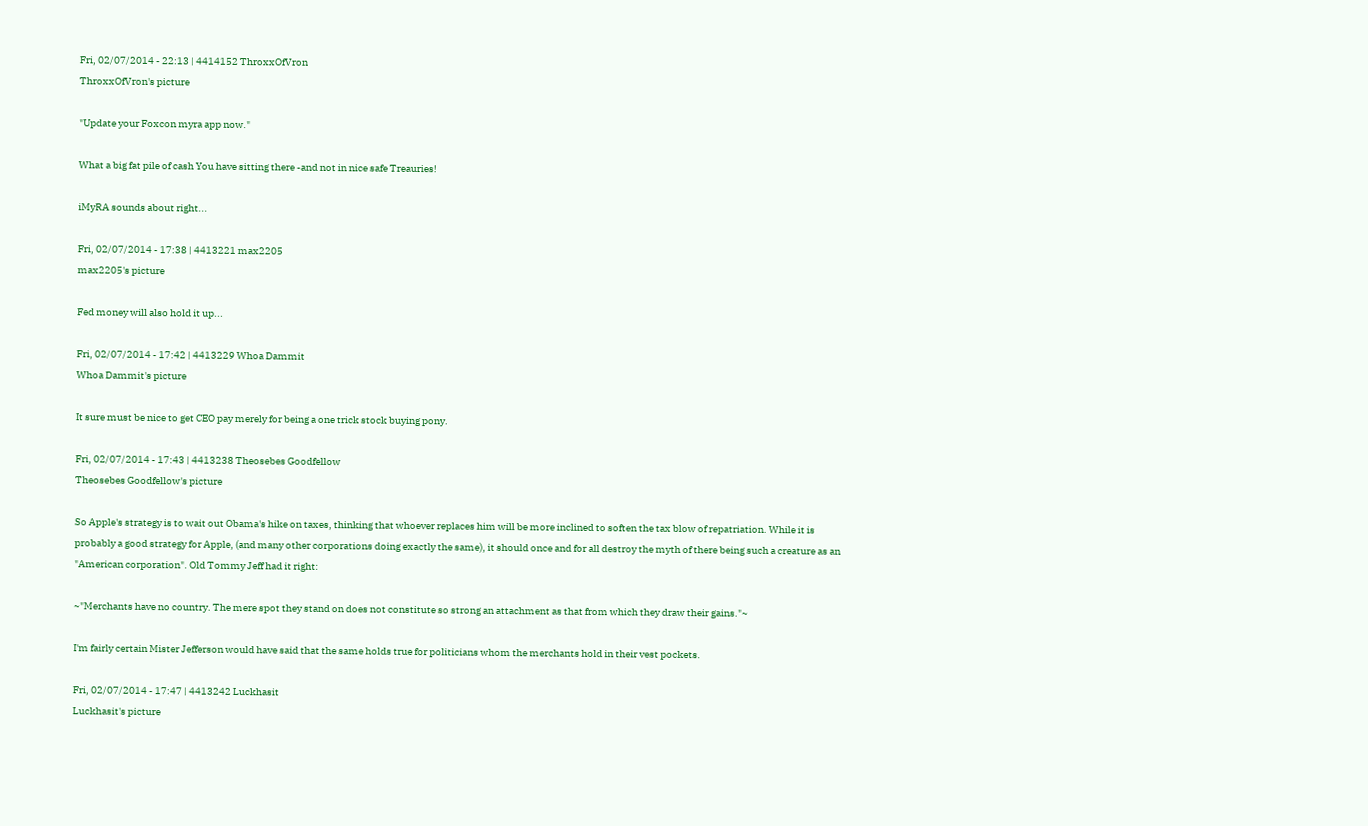Fri, 02/07/2014 - 22:13 | 4414152 ThroxxOfVron
ThroxxOfVron's picture

"Update your Foxcon myra app now."

What a big fat pile of cash You have sitting there -and not in nice safe Treauries!

iMyRA sounds about right...

Fri, 02/07/2014 - 17:38 | 4413221 max2205
max2205's picture

Fed money will also hold it up...

Fri, 02/07/2014 - 17:42 | 4413229 Whoa Dammit
Whoa Dammit's picture

It sure must be nice to get CEO pay merely for being a one trick stock buying pony.

Fri, 02/07/2014 - 17:43 | 4413238 Theosebes Goodfellow
Theosebes Goodfellow's picture

So Apple's strategy is to wait out Obama's hike on taxes, thinking that whoever replaces him will be more inclined to soften the tax blow of repatriation. While it is probably a good strategy for Apple, (and many other corporations doing exactly the same), it should once and for all destroy the myth of there being such a creature as an "American corporation". Old Tommy Jeff had it right:

~"Merchants have no country. The mere spot they stand on does not constitute so strong an attachment as that from which they draw their gains."~

I'm fairly certain Mister Jefferson would have said that the same holds true for politicians whom the merchants hold in their vest pockets.

Fri, 02/07/2014 - 17:47 | 4413242 Luckhasit
Luckhasit's picture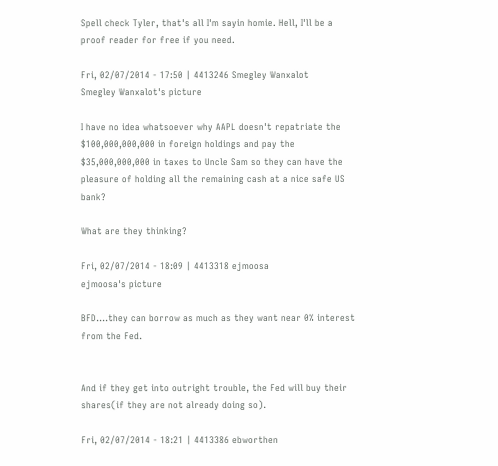Spell check Tyler, that's all I'm sayin homie. Hell, I'll be a proof reader for free if you need.

Fri, 02/07/2014 - 17:50 | 4413246 Smegley Wanxalot
Smegley Wanxalot's picture

I have no idea whatsoever why AAPL doesn't repatriate the $100,000,000,000 in foreign holdings and pay the $35,000,000,000 in taxes to Uncle Sam so they can have the pleasure of holding all the remaining cash at a nice safe US bank?

What are they thinking?

Fri, 02/07/2014 - 18:09 | 4413318 ejmoosa
ejmoosa's picture

BFD....they can borrow as much as they want near 0% interest from the Fed.


And if they get into outright trouble, the Fed will buy their shares(if they are not already doing so).

Fri, 02/07/2014 - 18:21 | 4413386 ebworthen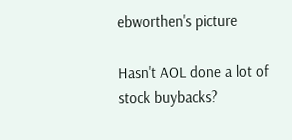ebworthen's picture

Hasn't AOL done a lot of stock buybacks?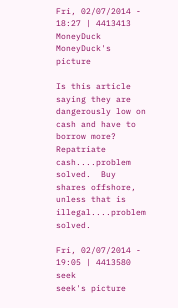Fri, 02/07/2014 - 18:27 | 4413413 MoneyDuck
MoneyDuck's picture

Is this article saying they are dangerously low on cash and have to borrow more?  Repatriate cash....problem solved.  Buy shares offshore, unless that is illegal....problem solved.

Fri, 02/07/2014 - 19:05 | 4413580 seek
seek's picture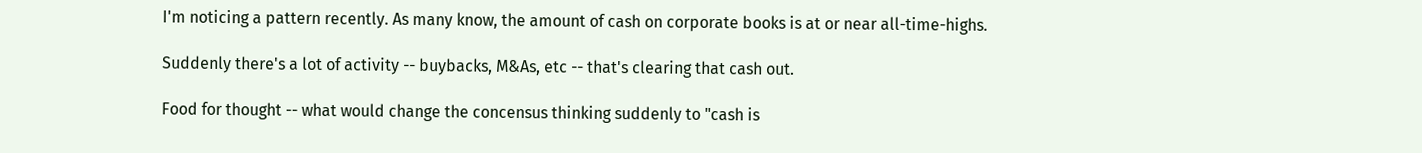I'm noticing a pattern recently. As many know, the amount of cash on corporate books is at or near all-time-highs.

Suddenly there's a lot of activity -- buybacks, M&As, etc -- that's clearing that cash out.

Food for thought -- what would change the concensus thinking suddenly to "cash is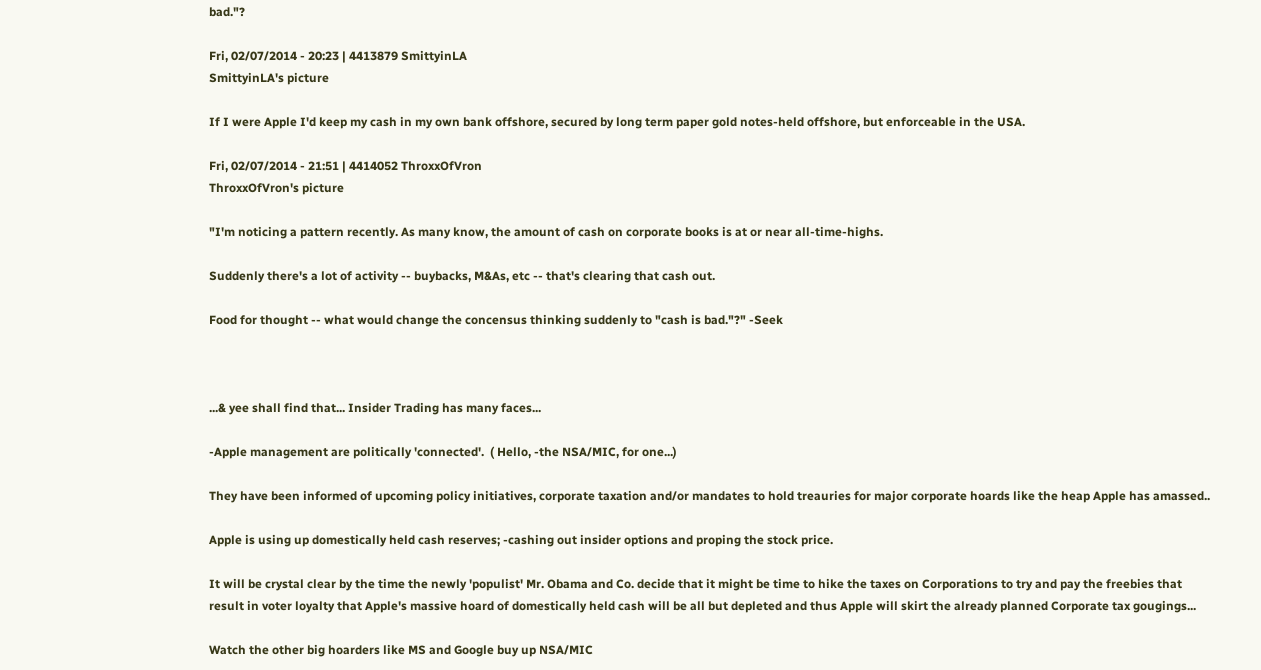bad."?

Fri, 02/07/2014 - 20:23 | 4413879 SmittyinLA
SmittyinLA's picture

If I were Apple I'd keep my cash in my own bank offshore, secured by long term paper gold notes-held offshore, but enforceable in the USA.

Fri, 02/07/2014 - 21:51 | 4414052 ThroxxOfVron
ThroxxOfVron's picture

"I'm noticing a pattern recently. As many know, the amount of cash on corporate books is at or near all-time-highs.

Suddenly there's a lot of activity -- buybacks, M&As, etc -- that's clearing that cash out.

Food for thought -- what would change the concensus thinking suddenly to "cash is bad."?" -Seek



...& yee shall find that... Insider Trading has many faces...

-Apple management are politically 'connected'.  ( Hello, -the NSA/MIC, for one...)

They have been informed of upcoming policy initiatives, corporate taxation and/or mandates to hold treauries for major corporate hoards like the heap Apple has amassed..

Apple is using up domestically held cash reserves; -cashing out insider options and proping the stock price.

It will be crystal clear by the time the newly 'populist' Mr. Obama and Co. decide that it might be time to hike the taxes on Corporations to try and pay the freebies that result in voter loyalty that Apple's massive hoard of domestically held cash will be all but depleted and thus Apple will skirt the already planned Corporate tax gougings...

Watch the other big hoarders like MS and Google buy up NSA/MIC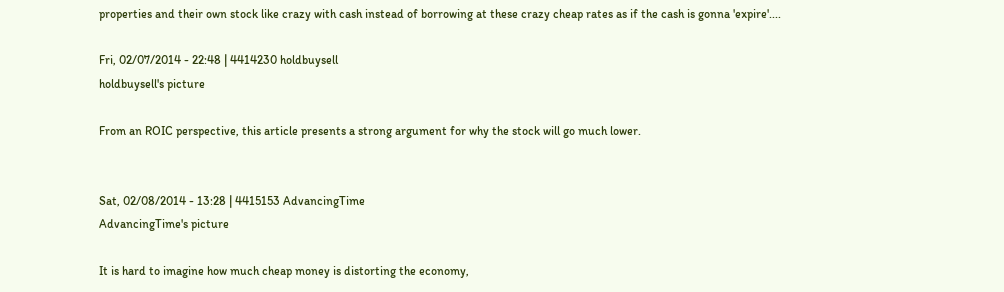properties and their own stock like crazy with cash instead of borrowing at these crazy cheap rates as if the cash is gonna 'expire'....

Fri, 02/07/2014 - 22:48 | 4414230 holdbuysell
holdbuysell's picture

From an ROIC perspective, this article presents a strong argument for why the stock will go much lower.


Sat, 02/08/2014 - 13:28 | 4415153 AdvancingTime
AdvancingTime's picture

It is hard to imagine how much cheap money is distorting the economy,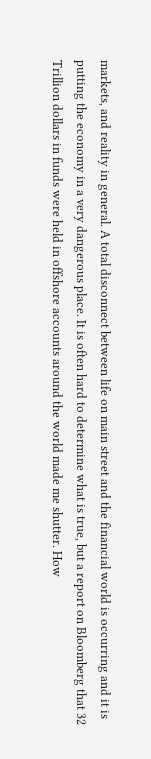markets, and reality in general. A total disconnect between life on main street and the financial world is occurring and it is putting the economy in a very dangerous place. It is often hard to determine what is true, but a report on Bloomberg that 32 Trillion dollars in funds were held in offshore accounts around the world made me shutter. How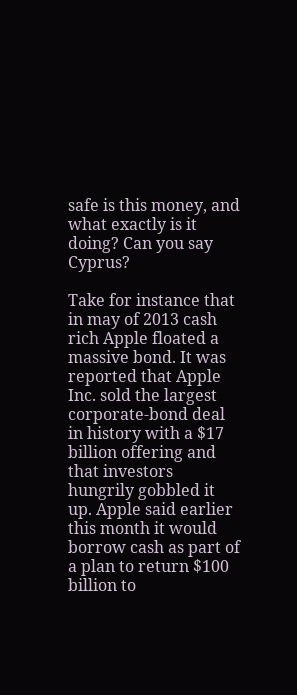safe is this money, and what exactly is it doing? Can you say Cyprus?

Take for instance that in may of 2013 cash rich Apple floated a massive bond. It was reported that Apple Inc. sold the largest corporate-bond deal in history with a $17 billion offering and that investors hungrily gobbled it up. Apple said earlier this month it would borrow cash as part of a plan to return $100 billion to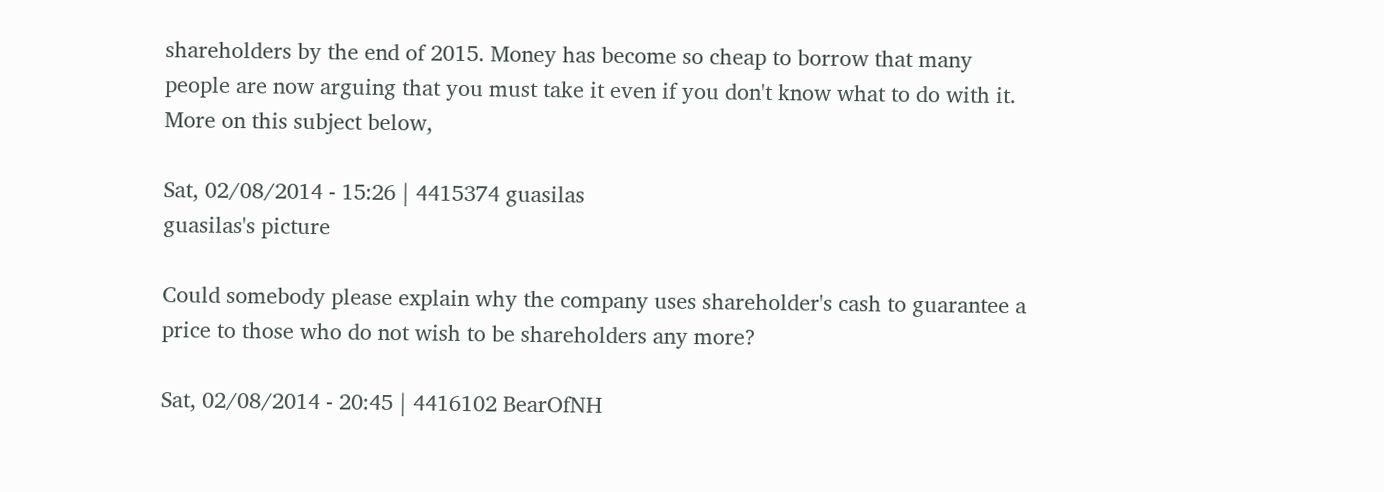shareholders by the end of 2015. Money has become so cheap to borrow that many people are now arguing that you must take it even if you don't know what to do with it. More on this subject below,

Sat, 02/08/2014 - 15:26 | 4415374 guasilas
guasilas's picture

Could somebody please explain why the company uses shareholder's cash to guarantee a price to those who do not wish to be shareholders any more?

Sat, 02/08/2014 - 20:45 | 4416102 BearOfNH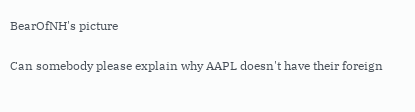BearOfNH's picture

Can somebody please explain why AAPL doesn't have their foreign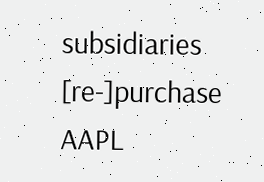subsidiaries [re-]purchase AAPL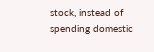stock, instead of spending domestic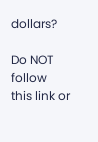dollars?

Do NOT follow this link or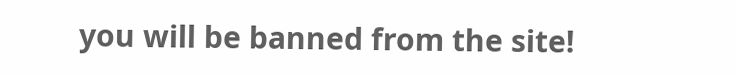you will be banned from the site!